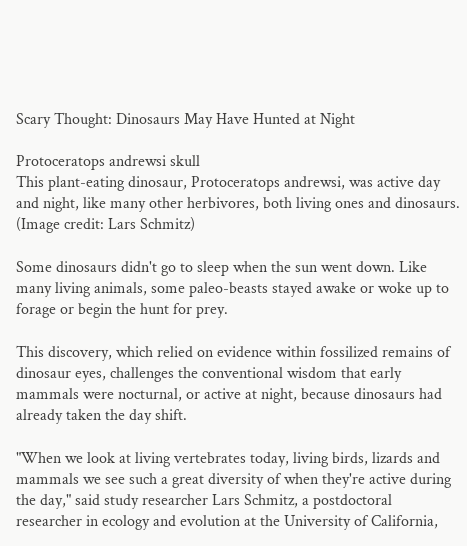Scary Thought: Dinosaurs May Have Hunted at Night

Protoceratops andrewsi skull
This plant-eating dinosaur, Protoceratops andrewsi, was active day and night, like many other herbivores, both living ones and dinosaurs. (Image credit: Lars Schmitz)

Some dinosaurs didn't go to sleep when the sun went down. Like many living animals, some paleo-beasts stayed awake or woke up to forage or begin the hunt for prey.

This discovery, which relied on evidence within fossilized remains of dinosaur eyes, challenges the conventional wisdom that early mammals were nocturnal, or active at night, because dinosaurs had already taken the day shift.

"When we look at living vertebrates today, living birds, lizards and mammals we see such a great diversity of when they're active during the day," said study researcher Lars Schmitz, a postdoctoral researcher in ecology and evolution at the University of California,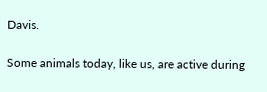Davis.

Some animals today, like us, are active during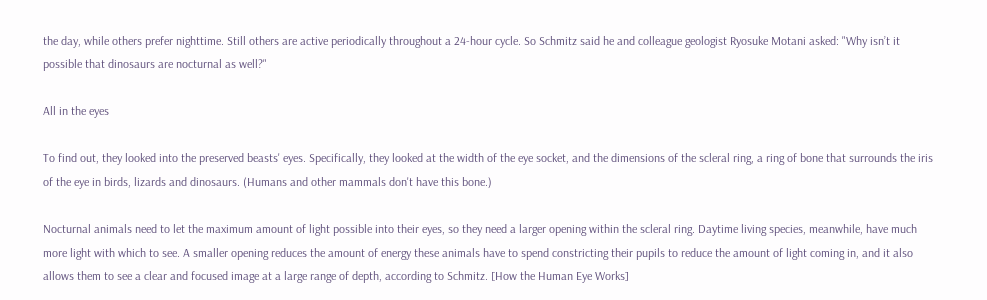the day, while others prefer nighttime. Still others are active periodically throughout a 24-hour cycle. So Schmitz said he and colleague geologist Ryosuke Motani asked: "Why isn’t it possible that dinosaurs are nocturnal as well?"

All in the eyes

To find out, they looked into the preserved beasts' eyes. Specifically, they looked at the width of the eye socket, and the dimensions of the scleral ring, a ring of bone that surrounds the iris of the eye in birds, lizards and dinosaurs. (Humans and other mammals don't have this bone.)

Nocturnal animals need to let the maximum amount of light possible into their eyes, so they need a larger opening within the scleral ring. Daytime living species, meanwhile, have much more light with which to see. A smaller opening reduces the amount of energy these animals have to spend constricting their pupils to reduce the amount of light coming in, and it also allows them to see a clear and focused image at a large range of depth, according to Schmitz. [How the Human Eye Works]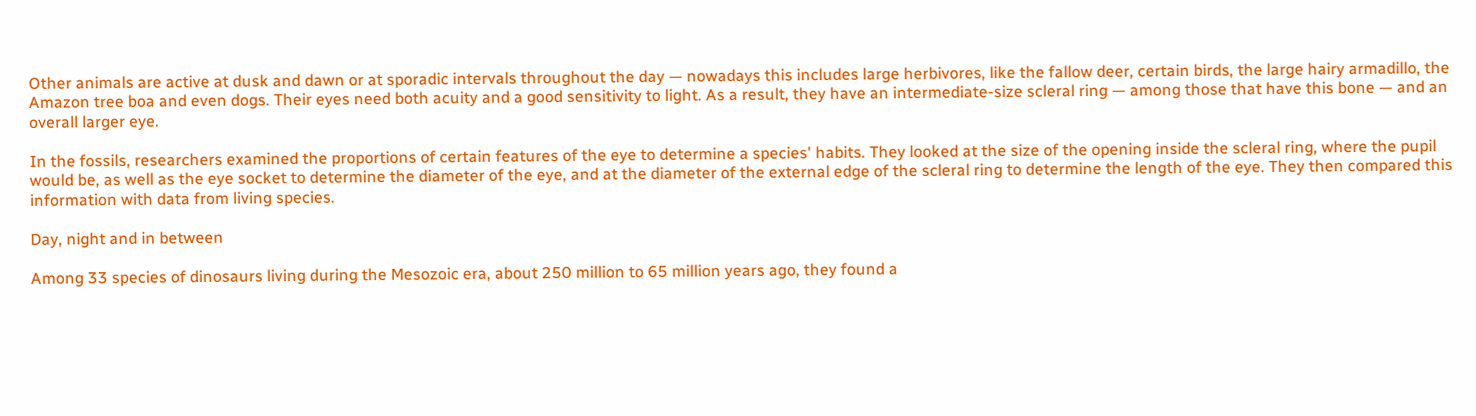Other animals are active at dusk and dawn or at sporadic intervals throughout the day — nowadays this includes large herbivores, like the fallow deer, certain birds, the large hairy armadillo, the Amazon tree boa and even dogs. Their eyes need both acuity and a good sensitivity to light. As a result, they have an intermediate-size scleral ring — among those that have this bone — and an overall larger eye.

In the fossils, researchers examined the proportions of certain features of the eye to determine a species' habits. They looked at the size of the opening inside the scleral ring, where the pupil would be, as well as the eye socket to determine the diameter of the eye, and at the diameter of the external edge of the scleral ring to determine the length of the eye. They then compared this information with data from living species.

Day, night and in between

Among 33 species of dinosaurs living during the Mesozoic era, about 250 million to 65 million years ago, they found a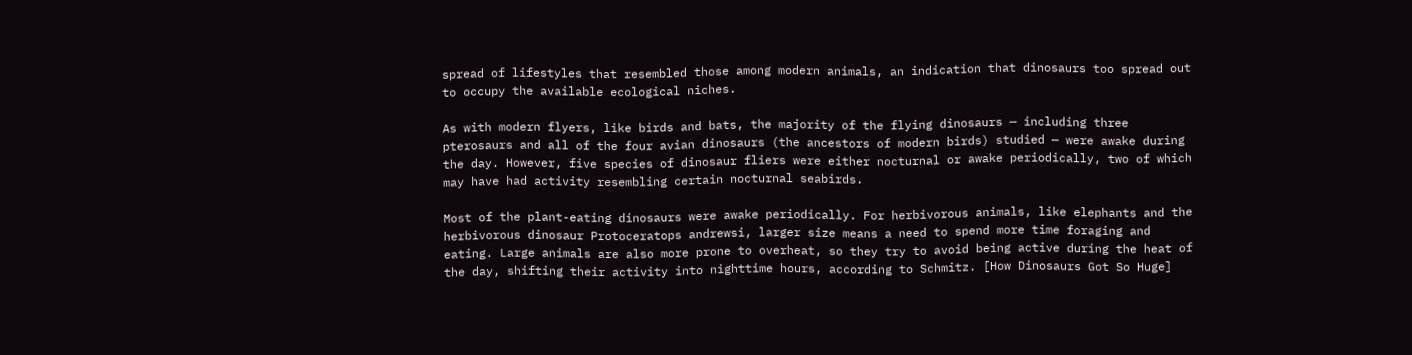spread of lifestyles that resembled those among modern animals, an indication that dinosaurs too spread out to occupy the available ecological niches.

As with modern flyers, like birds and bats, the majority of the flying dinosaurs — including three pterosaurs and all of the four avian dinosaurs (the ancestors of modern birds) studied — were awake during the day. However, five species of dinosaur fliers were either nocturnal or awake periodically, two of which may have had activity resembling certain nocturnal seabirds.

Most of the plant-eating dinosaurs were awake periodically. For herbivorous animals, like elephants and the herbivorous dinosaur Protoceratops andrewsi, larger size means a need to spend more time foraging and eating. Large animals are also more prone to overheat, so they try to avoid being active during the heat of the day, shifting their activity into nighttime hours, according to Schmitz. [How Dinosaurs Got So Huge]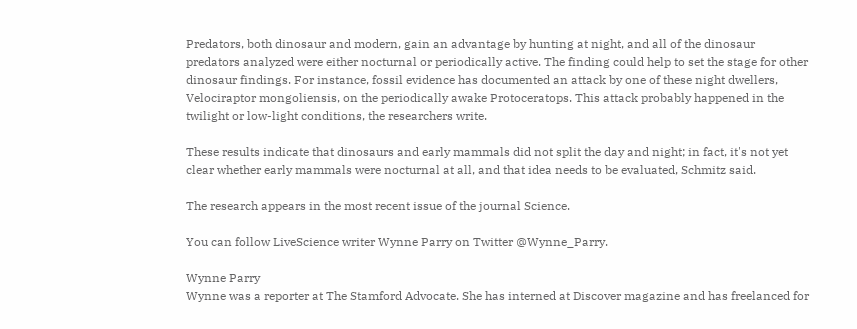Predators, both dinosaur and modern, gain an advantage by hunting at night, and all of the dinosaur predators analyzed were either nocturnal or periodically active. The finding could help to set the stage for other dinosaur findings. For instance, fossil evidence has documented an attack by one of these night dwellers, Velociraptor mongoliensis, on the periodically awake Protoceratops. This attack probably happened in the twilight or low-light conditions, the researchers write.

These results indicate that dinosaurs and early mammals did not split the day and night; in fact, it's not yet clear whether early mammals were nocturnal at all, and that idea needs to be evaluated, Schmitz said.

The research appears in the most recent issue of the journal Science.

You can follow LiveScience writer Wynne Parry on Twitter @Wynne_Parry.

Wynne Parry
Wynne was a reporter at The Stamford Advocate. She has interned at Discover magazine and has freelanced for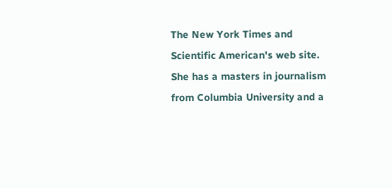The New York Times and Scientific American's web site. She has a masters in journalism from Columbia University and a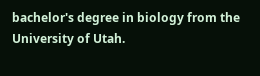bachelor's degree in biology from the University of Utah.